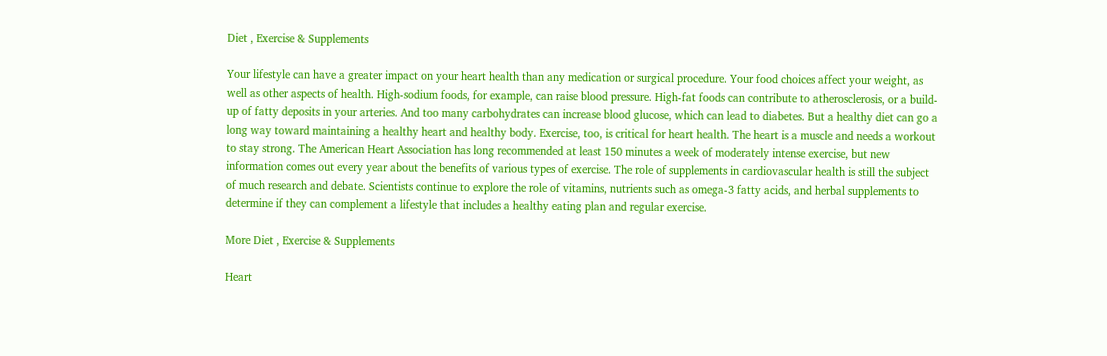Diet , Exercise & Supplements

Your lifestyle can have a greater impact on your heart health than any medication or surgical procedure. Your food choices affect your weight, as well as other aspects of health. High-sodium foods, for example, can raise blood pressure. High-fat foods can contribute to atherosclerosis, or a build-up of fatty deposits in your arteries. And too many carbohydrates can increase blood glucose, which can lead to diabetes. But a healthy diet can go a long way toward maintaining a healthy heart and healthy body. Exercise, too, is critical for heart health. The heart is a muscle and needs a workout to stay strong. The American Heart Association has long recommended at least 150 minutes a week of moderately intense exercise, but new information comes out every year about the benefits of various types of exercise. The role of supplements in cardiovascular health is still the subject of much research and debate. Scientists continue to explore the role of vitamins, nutrients such as omega-3 fatty acids, and herbal supplements to determine if they can complement a lifestyle that includes a healthy eating plan and regular exercise.

More Diet , Exercise & Supplements

Heart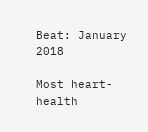Beat: January 2018

Most heart-health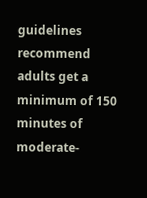guidelines recommend adults get a minimum of 150 minutes of moderate-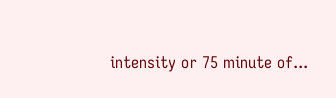intensity or 75 minute of...